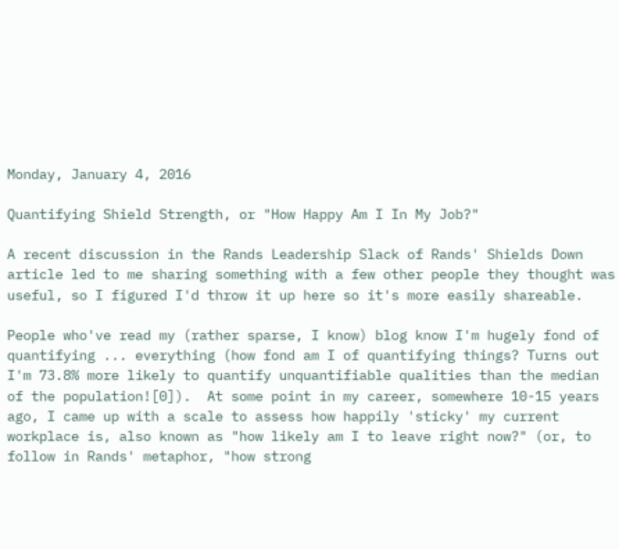Monday, January 4, 2016

Quantifying Shield Strength, or "How Happy Am I In My Job?"

A recent discussion in the Rands Leadership Slack of Rands' Shields Down article led to me sharing something with a few other people they thought was useful, so I figured I'd throw it up here so it's more easily shareable.

People who've read my (rather sparse, I know) blog know I'm hugely fond of quantifying ... everything (how fond am I of quantifying things? Turns out I'm 73.8% more likely to quantify unquantifiable qualities than the median of the population![0]).  At some point in my career, somewhere 10-15 years ago, I came up with a scale to assess how happily 'sticky' my current workplace is, also known as "how likely am I to leave right now?" (or, to follow in Rands' metaphor, "how strong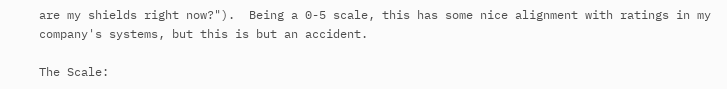are my shields right now?").  Being a 0-5 scale, this has some nice alignment with ratings in my company's systems, but this is but an accident.

The Scale: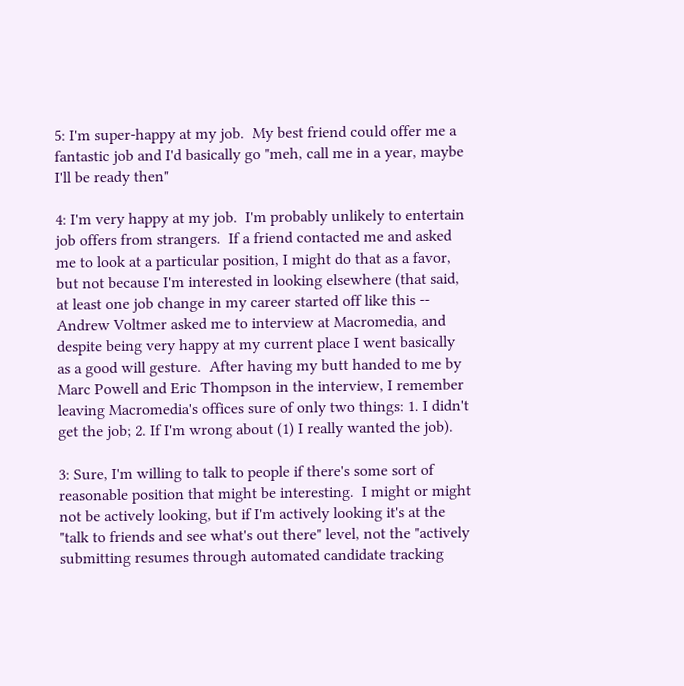5: I'm super-happy at my job.  My best friend could offer me a fantastic job and I'd basically go "meh, call me in a year, maybe I'll be ready then"

4: I'm very happy at my job.  I'm probably unlikely to entertain job offers from strangers.  If a friend contacted me and asked me to look at a particular position, I might do that as a favor, but not because I'm interested in looking elsewhere (that said, at least one job change in my career started off like this -- Andrew Voltmer asked me to interview at Macromedia, and despite being very happy at my current place I went basically as a good will gesture.  After having my butt handed to me by Marc Powell and Eric Thompson in the interview, I remember leaving Macromedia's offices sure of only two things: 1. I didn't get the job; 2. If I'm wrong about (1) I really wanted the job).

3: Sure, I'm willing to talk to people if there's some sort of reasonable position that might be interesting.  I might or might not be actively looking, but if I'm actively looking it's at the "talk to friends and see what's out there" level, not the "actively submitting resumes through automated candidate tracking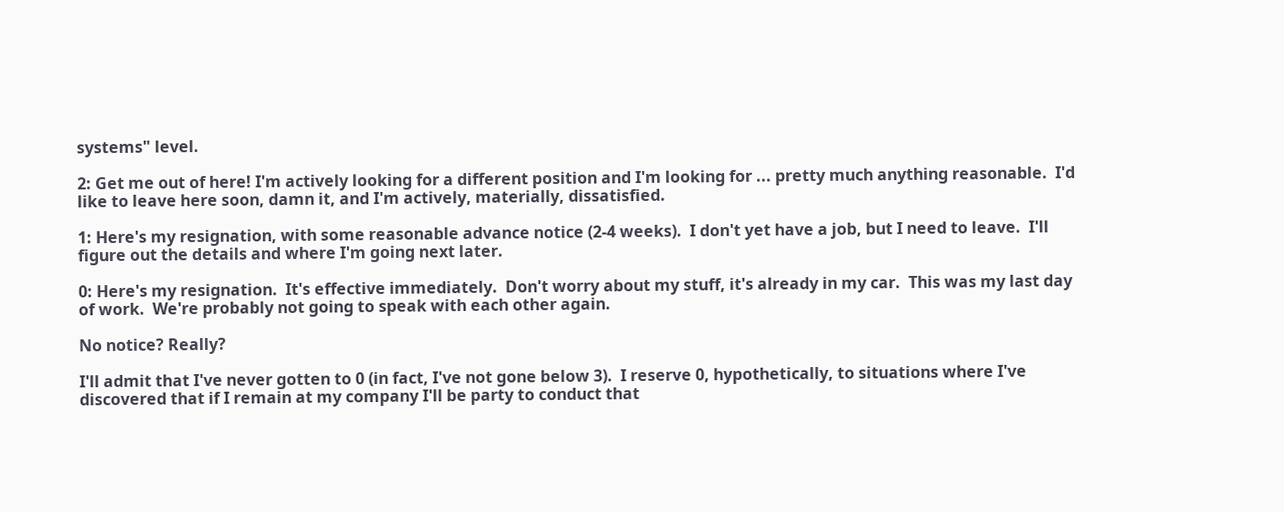systems" level.

2: Get me out of here! I'm actively looking for a different position and I'm looking for ... pretty much anything reasonable.  I'd like to leave here soon, damn it, and I'm actively, materially, dissatisfied.

1: Here's my resignation, with some reasonable advance notice (2-4 weeks).  I don't yet have a job, but I need to leave.  I'll figure out the details and where I'm going next later.

0: Here's my resignation.  It's effective immediately.  Don't worry about my stuff, it's already in my car.  This was my last day of work.  We're probably not going to speak with each other again.

No notice? Really?

I'll admit that I've never gotten to 0 (in fact, I've not gone below 3).  I reserve 0, hypothetically, to situations where I've discovered that if I remain at my company I'll be party to conduct that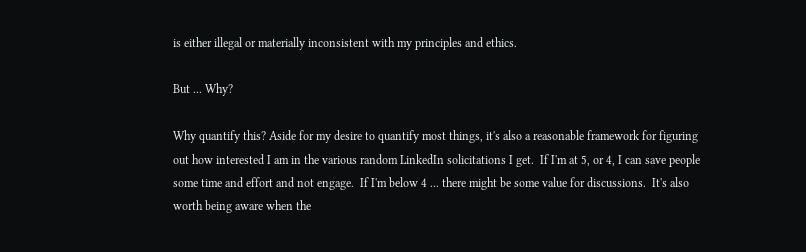is either illegal or materially inconsistent with my principles and ethics.

But ... Why?

Why quantify this? Aside for my desire to quantify most things, it's also a reasonable framework for figuring out how interested I am in the various random LinkedIn solicitations I get.  If I'm at 5, or 4, I can save people some time and effort and not engage.  If I'm below 4 ... there might be some value for discussions.  It's also worth being aware when the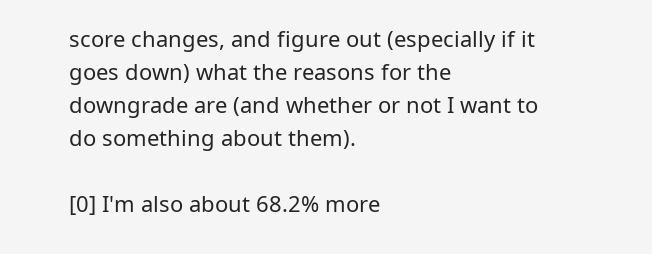score changes, and figure out (especially if it goes down) what the reasons for the downgrade are (and whether or not I want to do something about them).

[0] I'm also about 68.2% more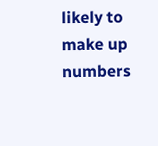likely to make up numbers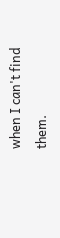when I can't find them.